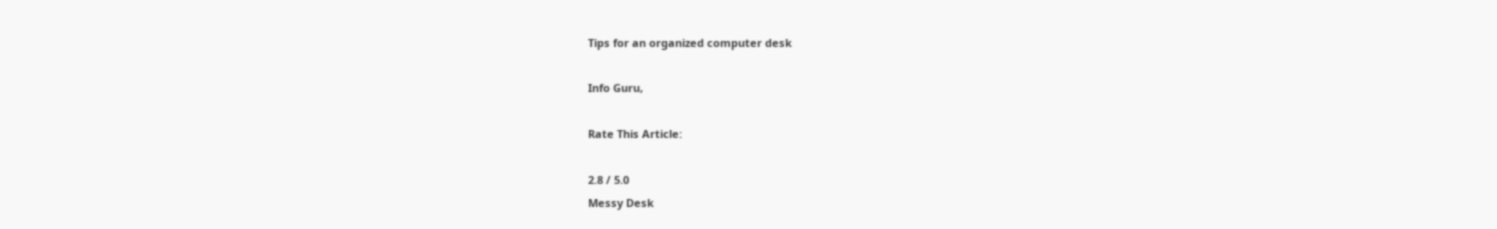Tips for an organized computer desk

Info Guru,

Rate This Article:

2.8 / 5.0
Messy Desk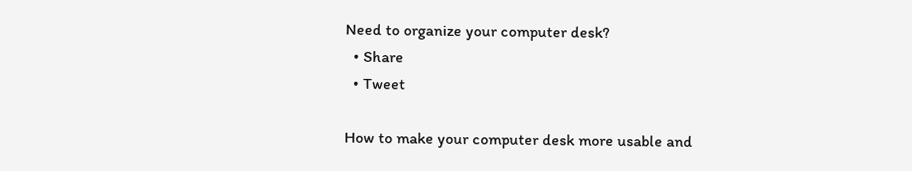Need to organize your computer desk?
  • Share
  • Tweet

How to make your computer desk more usable and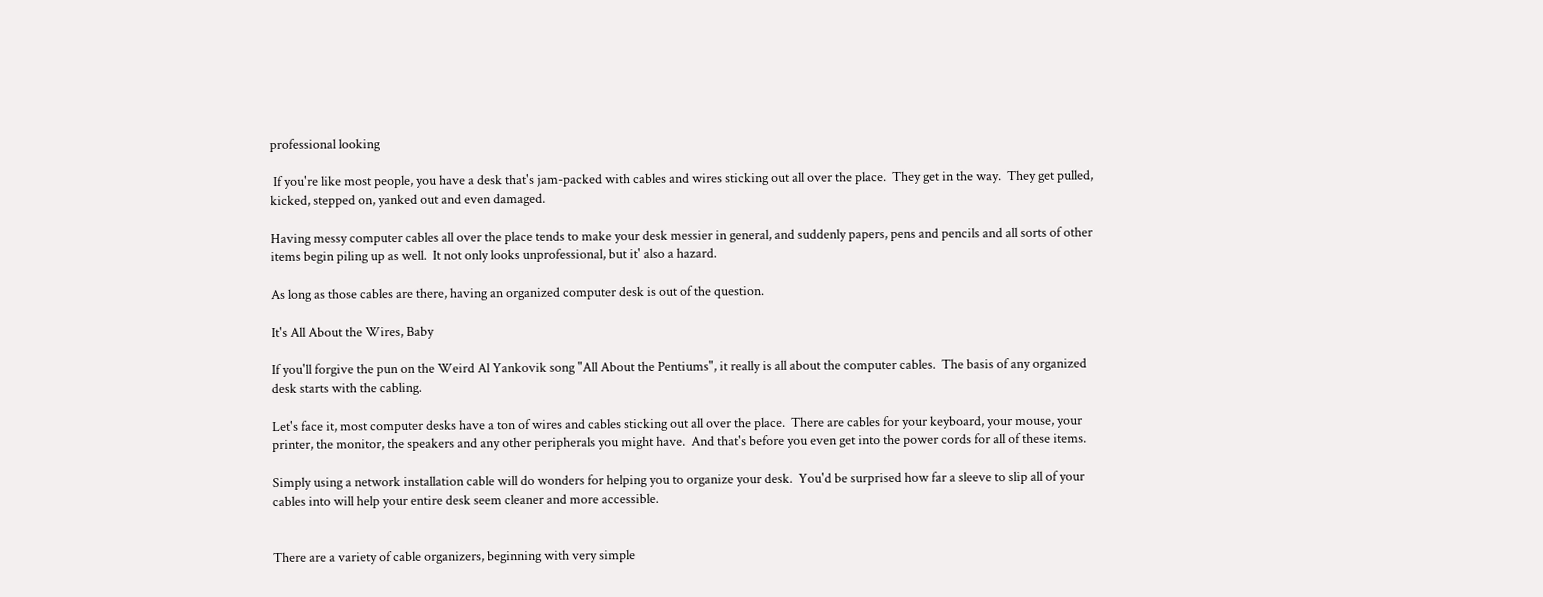professional looking

 If you're like most people, you have a desk that's jam-packed with cables and wires sticking out all over the place.  They get in the way.  They get pulled, kicked, stepped on, yanked out and even damaged.

Having messy computer cables all over the place tends to make your desk messier in general, and suddenly papers, pens and pencils and all sorts of other items begin piling up as well.  It not only looks unprofessional, but it' also a hazard.

As long as those cables are there, having an organized computer desk is out of the question.

It's All About the Wires, Baby

If you'll forgive the pun on the Weird Al Yankovik song "All About the Pentiums", it really is all about the computer cables.  The basis of any organized desk starts with the cabling.

Let's face it, most computer desks have a ton of wires and cables sticking out all over the place.  There are cables for your keyboard, your mouse, your printer, the monitor, the speakers and any other peripherals you might have.  And that's before you even get into the power cords for all of these items.

Simply using a network installation cable will do wonders for helping you to organize your desk.  You'd be surprised how far a sleeve to slip all of your cables into will help your entire desk seem cleaner and more accessible.


There are a variety of cable organizers, beginning with very simple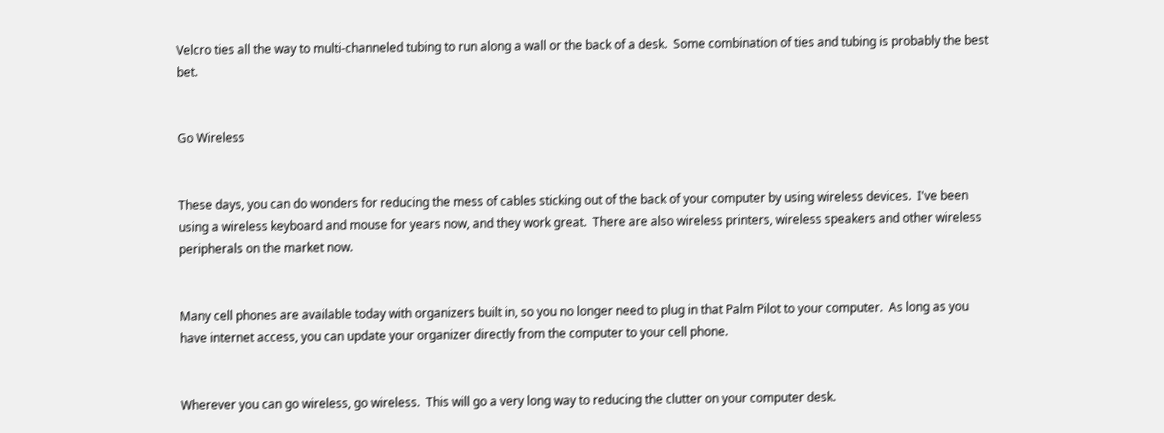Velcro ties all the way to multi-channeled tubing to run along a wall or the back of a desk.  Some combination of ties and tubing is probably the best bet.


Go Wireless


These days, you can do wonders for reducing the mess of cables sticking out of the back of your computer by using wireless devices.  I've been using a wireless keyboard and mouse for years now, and they work great.  There are also wireless printers, wireless speakers and other wireless peripherals on the market now.


Many cell phones are available today with organizers built in, so you no longer need to plug in that Palm Pilot to your computer.  As long as you have internet access, you can update your organizer directly from the computer to your cell phone.


Wherever you can go wireless, go wireless.  This will go a very long way to reducing the clutter on your computer desk.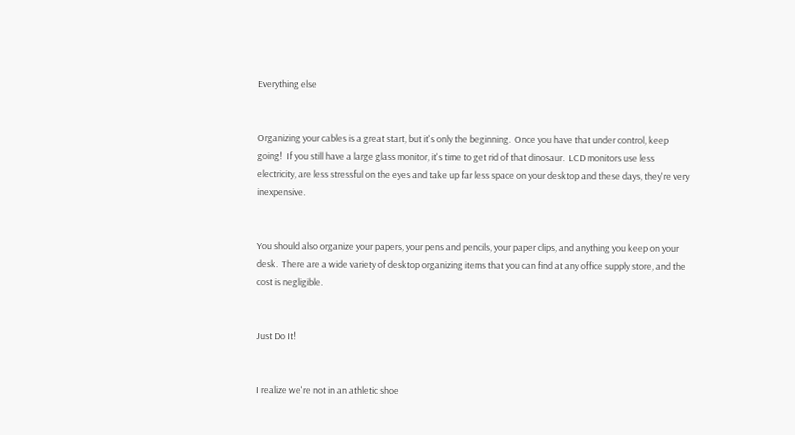Everything else


Organizing your cables is a great start, but it's only the beginning.  Once you have that under control, keep going!  If you still have a large glass monitor, it's time to get rid of that dinosaur.  LCD monitors use less electricity, are less stressful on the eyes and take up far less space on your desktop and these days, they're very inexpensive.


You should also organize your papers, your pens and pencils, your paper clips, and anything you keep on your desk.  There are a wide variety of desktop organizing items that you can find at any office supply store, and the cost is negligible.


Just Do It!


I realize we're not in an athletic shoe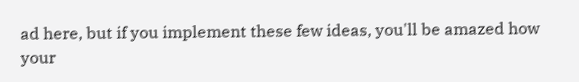ad here, but if you implement these few ideas, you'll be amazed how your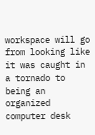workspace will go from looking like it was caught in a tornado to being an organized computer desk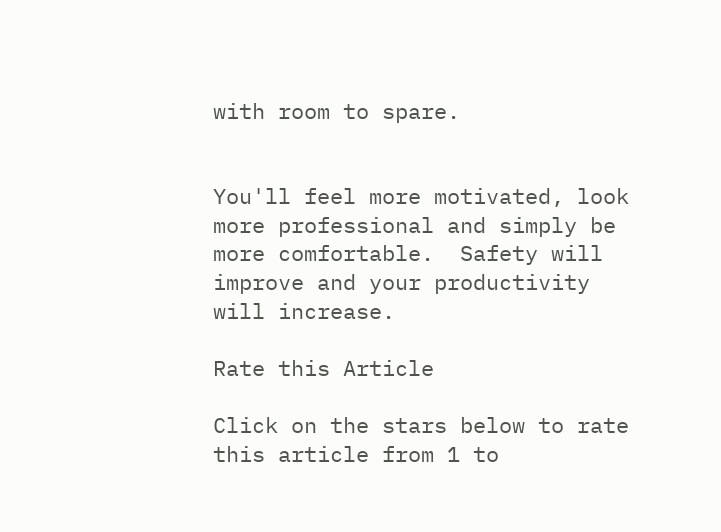with room to spare.


You'll feel more motivated, look more professional and simply be more comfortable.  Safety will improve and your productivity will increase.

Rate this Article

Click on the stars below to rate this article from 1 to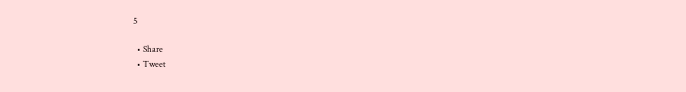5

  • Share
  • Tweet